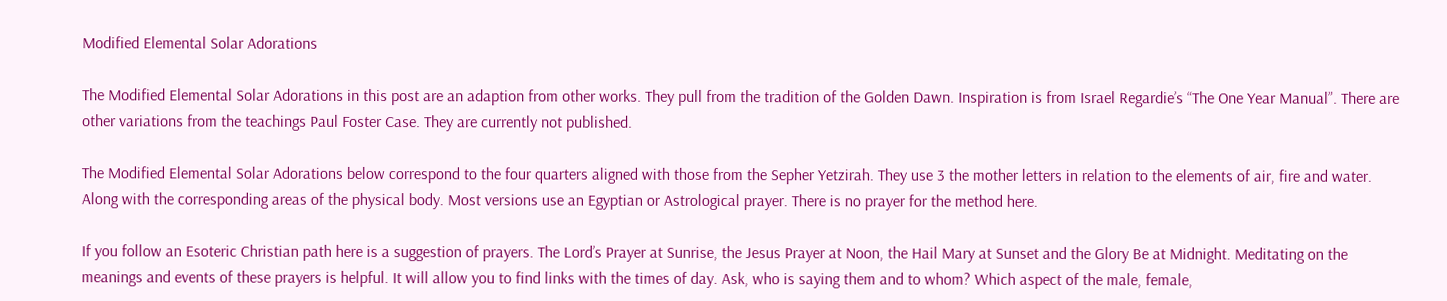Modified Elemental Solar Adorations

The Modified Elemental Solar Adorations in this post are an adaption from other works. They pull from the tradition of the Golden Dawn. Inspiration is from Israel Regardie’s “The One Year Manual”. There are other variations from the teachings Paul Foster Case. They are currently not published.

The Modified Elemental Solar Adorations below correspond to the four quarters aligned with those from the Sepher Yetzirah. They use 3 the mother letters in relation to the elements of air, fire and water.  Along with the corresponding areas of the physical body. Most versions use an Egyptian or Astrological prayer. There is no prayer for the method here.

If you follow an Esoteric Christian path here is a suggestion of prayers. The Lord’s Prayer at Sunrise, the Jesus Prayer at Noon, the Hail Mary at Sunset and the Glory Be at Midnight. Meditating on the meanings and events of these prayers is helpful. It will allow you to find links with the times of day. Ask, who is saying them and to whom? Which aspect of the male, female,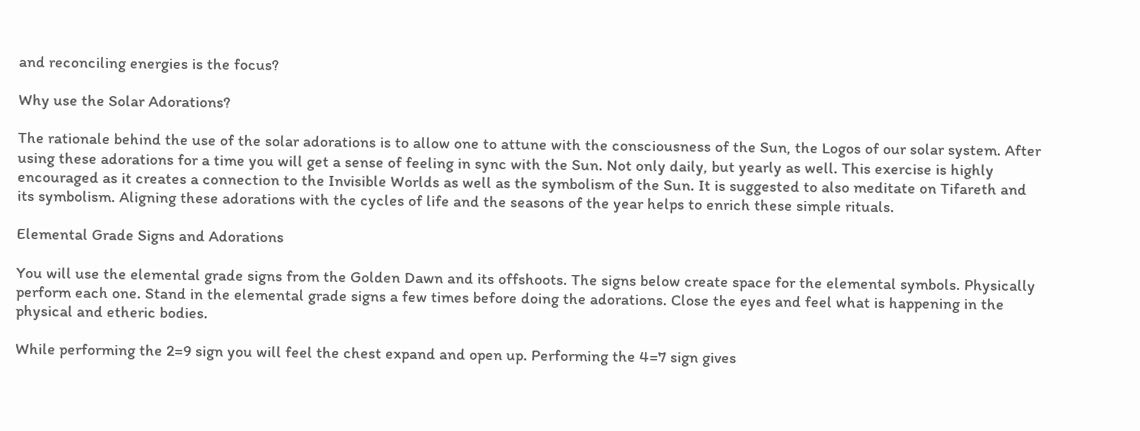and reconciling energies is the focus?

Why use the Solar Adorations?

The rationale behind the use of the solar adorations is to allow one to attune with the consciousness of the Sun, the Logos of our solar system. After using these adorations for a time you will get a sense of feeling in sync with the Sun. Not only daily, but yearly as well. This exercise is highly encouraged as it creates a connection to the Invisible Worlds as well as the symbolism of the Sun. It is suggested to also meditate on Tifareth and its symbolism. Aligning these adorations with the cycles of life and the seasons of the year helps to enrich these simple rituals.

Elemental Grade Signs and Adorations

You will use the elemental grade signs from the Golden Dawn and its offshoots. The signs below create space for the elemental symbols. Physically perform each one. Stand in the elemental grade signs a few times before doing the adorations. Close the eyes and feel what is happening in the physical and etheric bodies.

While performing the 2=9 sign you will feel the chest expand and open up. Performing the 4=7 sign gives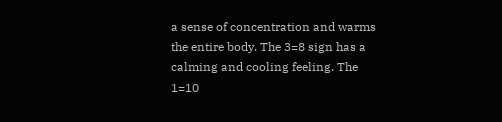a sense of concentration and warms the entire body. The 3=8 sign has a calming and cooling feeling. The 1=10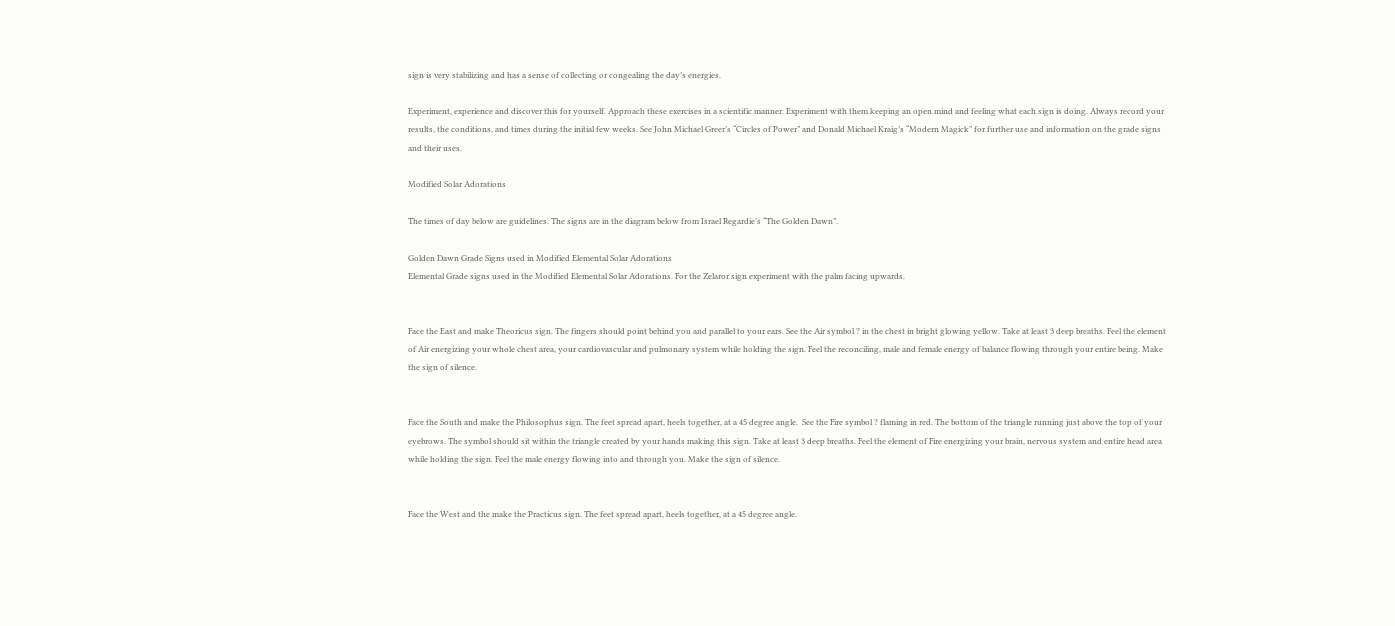sign is very stabilizing and has a sense of collecting or congealing the day’s energies.

Experiment, experience and discover this for yourself. Approach these exercises in a scientific manner. Experiment with them keeping an open mind and feeling what each sign is doing. Always record your results, the conditions, and times during the initial few weeks. See John Michael Greer’s “Circles of Power” and Donald Michael Kraig’s “Modern Magick” for further use and information on the grade signs and their uses.

Modified Solar Adorations

The times of day below are guidelines. The signs are in the diagram below from Israel Regardie’s “The Golden Dawn”.

Golden Dawn Grade Signs used in Modified Elemental Solar Adorations
Elemental Grade signs used in the Modified Elemental Solar Adorations. For the Zelaror sign experiment with the palm facing upwards.


Face the East and make Theoricus sign. The fingers should point behind you and parallel to your ears. See the Air symbol ? in the chest in bright glowing yellow. Take at least 3 deep breaths. Feel the element of Air energizing your whole chest area, your cardiovascular and pulmonary system while holding the sign. Feel the reconciling, male and female energy of balance flowing through your entire being. Make the sign of silence.


Face the South and make the Philosophus sign. The feet spread apart, heels together, at a 45 degree angle.  See the Fire symbol ? flaming in red. The bottom of the triangle running just above the top of your eyebrows. The symbol should sit within the triangle created by your hands making this sign. Take at least 3 deep breaths. Feel the element of Fire energizing your brain, nervous system and entire head area while holding the sign. Feel the male energy flowing into and through you. Make the sign of silence.


Face the West and the make the Practicus sign. The feet spread apart, heels together, at a 45 degree angle.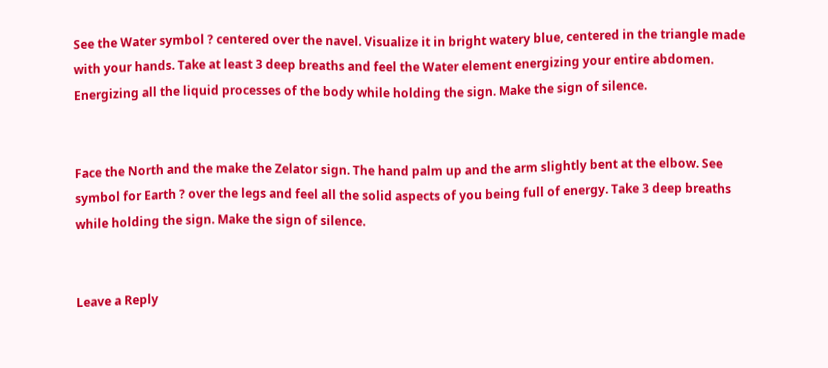See the Water symbol ? centered over the navel. Visualize it in bright watery blue, centered in the triangle made with your hands. Take at least 3 deep breaths and feel the Water element energizing your entire abdomen. Energizing all the liquid processes of the body while holding the sign. Make the sign of silence.


Face the North and the make the Zelator sign. The hand palm up and the arm slightly bent at the elbow. See symbol for Earth ? over the legs and feel all the solid aspects of you being full of energy. Take 3 deep breaths while holding the sign. Make the sign of silence.


Leave a Reply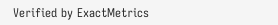Verified by ExactMetrics